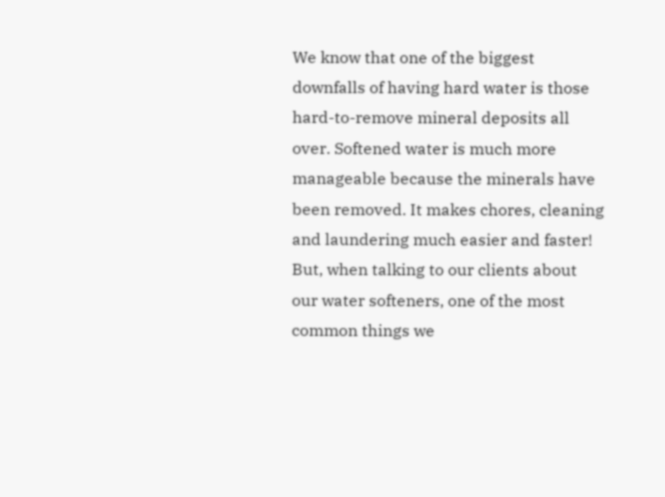We know that one of the biggest downfalls of having hard water is those hard-to-remove mineral deposits all over. Softened water is much more manageable because the minerals have been removed. It makes chores, cleaning and laundering much easier and faster! But, when talking to our clients about our water softeners, one of the most common things we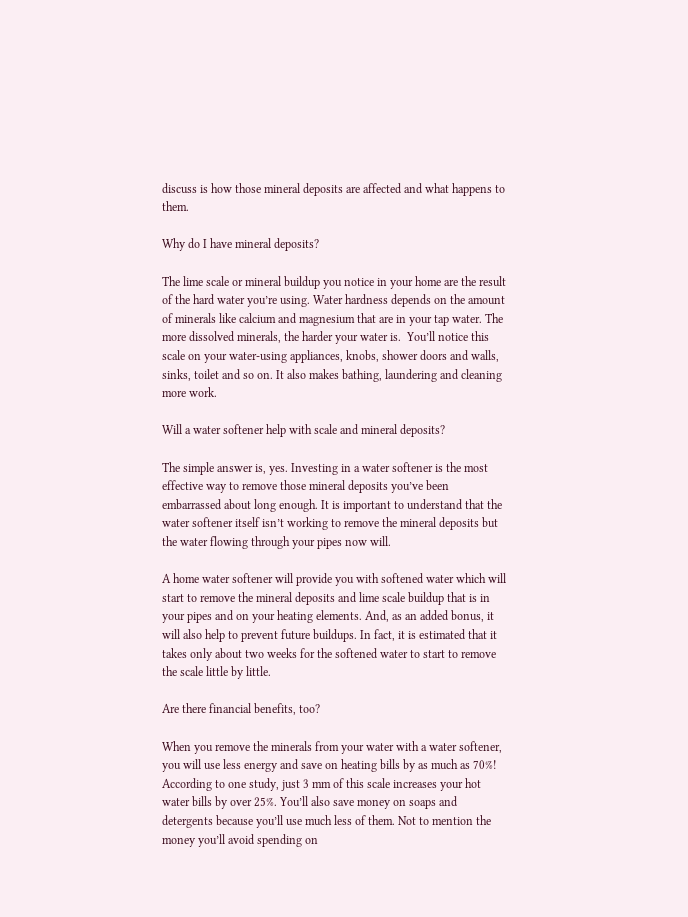discuss is how those mineral deposits are affected and what happens to them.

Why do I have mineral deposits?

The lime scale or mineral buildup you notice in your home are the result of the hard water you’re using. Water hardness depends on the amount of minerals like calcium and magnesium that are in your tap water. The more dissolved minerals, the harder your water is.  You’ll notice this scale on your water-using appliances, knobs, shower doors and walls, sinks, toilet and so on. It also makes bathing, laundering and cleaning more work.

Will a water softener help with scale and mineral deposits?

The simple answer is, yes. Investing in a water softener is the most effective way to remove those mineral deposits you’ve been embarrassed about long enough. It is important to understand that the water softener itself isn’t working to remove the mineral deposits but the water flowing through your pipes now will.

A home water softener will provide you with softened water which will start to remove the mineral deposits and lime scale buildup that is in your pipes and on your heating elements. And, as an added bonus, it will also help to prevent future buildups. In fact, it is estimated that it takes only about two weeks for the softened water to start to remove the scale little by little.

Are there financial benefits, too?

When you remove the minerals from your water with a water softener, you will use less energy and save on heating bills by as much as 70%! According to one study, just 3 mm of this scale increases your hot water bills by over 25%. You’ll also save money on soaps and detergents because you’ll use much less of them. Not to mention the money you’ll avoid spending on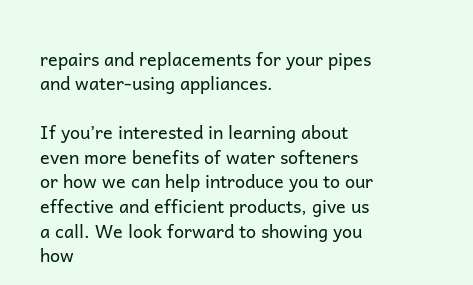repairs and replacements for your pipes and water-using appliances.

If you’re interested in learning about even more benefits of water softeners or how we can help introduce you to our effective and efficient products, give us a call. We look forward to showing you how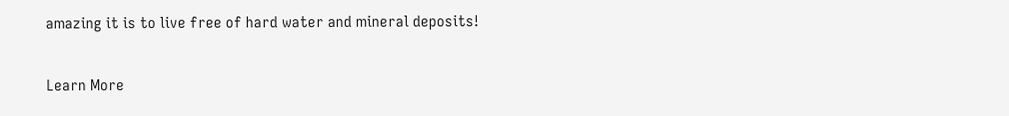amazing it is to live free of hard water and mineral deposits!

Learn More